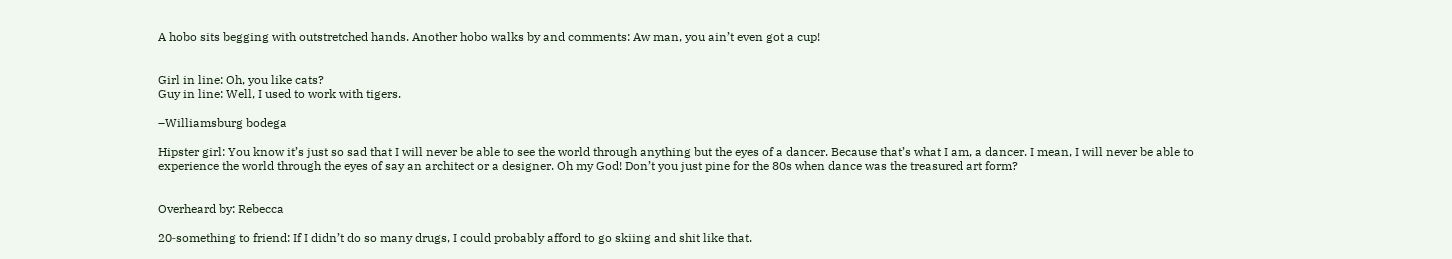A hobo sits begging with outstretched hands. Another hobo walks by and comments: Aw man, you ain’t even got a cup!


Girl in line: Oh, you like cats?
Guy in line: Well, I used to work with tigers.

–Williamsburg bodega

Hipster girl: You know it’s just so sad that I will never be able to see the world through anything but the eyes of a dancer. Because that’s what I am, a dancer. I mean, I will never be able to experience the world through the eyes of say an architect or a designer. Oh my God! Don’t you just pine for the 80s when dance was the treasured art form?


Overheard by: Rebecca

20‐something to friend: If I didn’t do so many drugs, I could probably afford to go skiing and shit like that.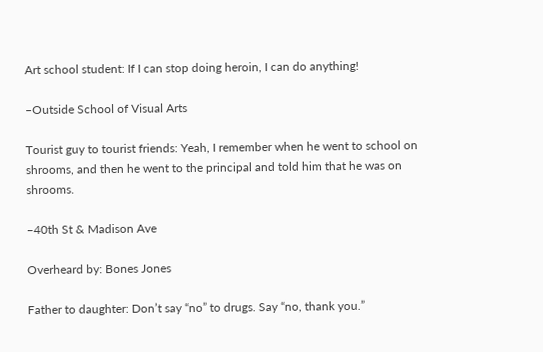Art school student: If I can stop doing heroin, I can do anything!

–Outside School of Visual Arts

Tourist guy to tourist friends: Yeah, I remember when he went to school on shrooms, and then he went to the principal and told him that he was on shrooms.

–40th St & Madison Ave

Overheard by: Bones Jones

Father to daughter: Don’t say “no” to drugs. Say “no, thank you.”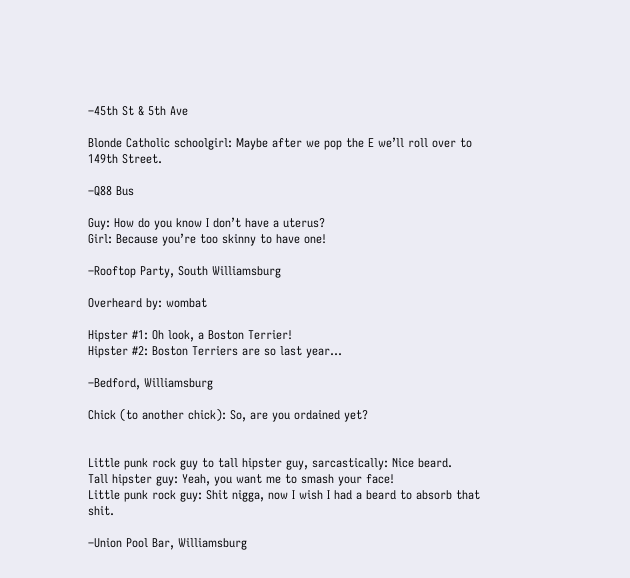–45th St & 5th Ave

Blonde Catholic schoolgirl: Maybe after we pop the E we’ll roll over to 149th Street.

–Q88 Bus

Guy: How do you know I don’t have a uterus?
Girl: Because you’re too skinny to have one!

–Rooftop Party, South Williamsburg

Overheard by: wombat

Hipster #1: Oh look, a Boston Terrier!
Hipster #2: Boston Terriers are so last year…

–Bedford, Williamsburg

Chick (to another chick): So, are you ordained yet?


Little punk rock guy to tall hipster guy, sarcastically: Nice beard.
Tall hipster guy: Yeah, you want me to smash your face!
Little punk rock guy: Shit nigga, now I wish I had a beard to absorb that shit.

–Union Pool Bar, Williamsburg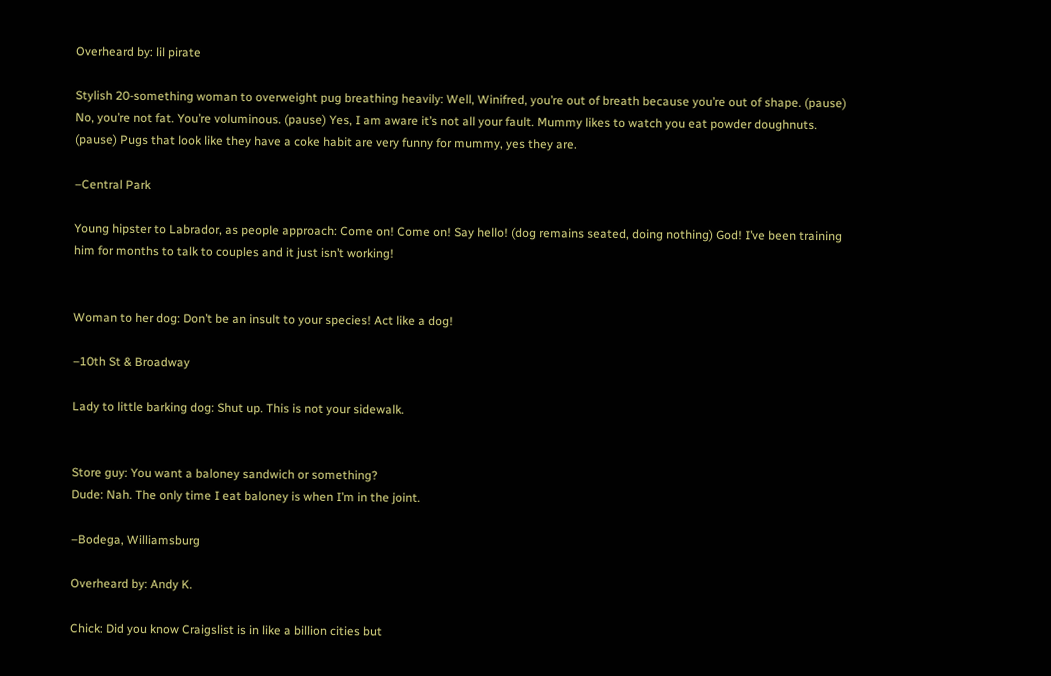Overheard by: lil pirate

Stylish 20‐something woman to overweight pug breathing heavily: Well, Winifred, you’re out of breath because you’re out of shape. (pause) No, you’re not fat. You’re voluminous. (pause) Yes, I am aware it’s not all your fault. Mummy likes to watch you eat powder doughnuts. (pause) Pugs that look like they have a coke habit are very funny for mummy, yes they are.

–Central Park

Young hipster to Labrador, as people approach: Come on! Come on! Say hello! (dog remains seated, doing nothing) God! I’ve been training him for months to talk to couples and it just isn’t working!


Woman to her dog: Don’t be an insult to your species! Act like a dog!

–10th St & Broadway

Lady to little barking dog: Shut up. This is not your sidewalk.


Store guy: You want a baloney sandwich or something?
Dude: Nah. The only time I eat baloney is when I’m in the joint.

–Bodega, Williamsburg

Overheard by: Andy K.

Chick: Did you know Craigslist is in like a billion cities but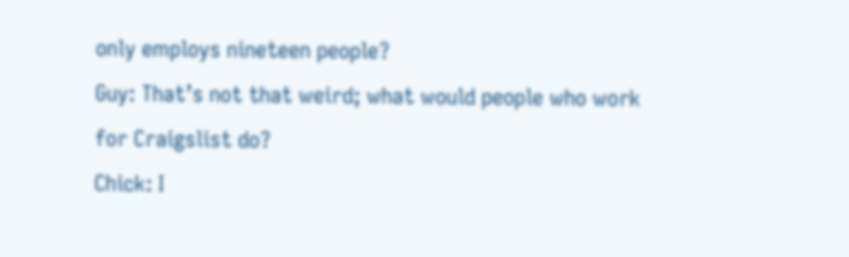only employs nineteen people?
Guy: That’s not that weird; what would people who work for Craigslist do?
Chick: I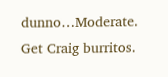dunno…Moderate. Get Craig burritos.